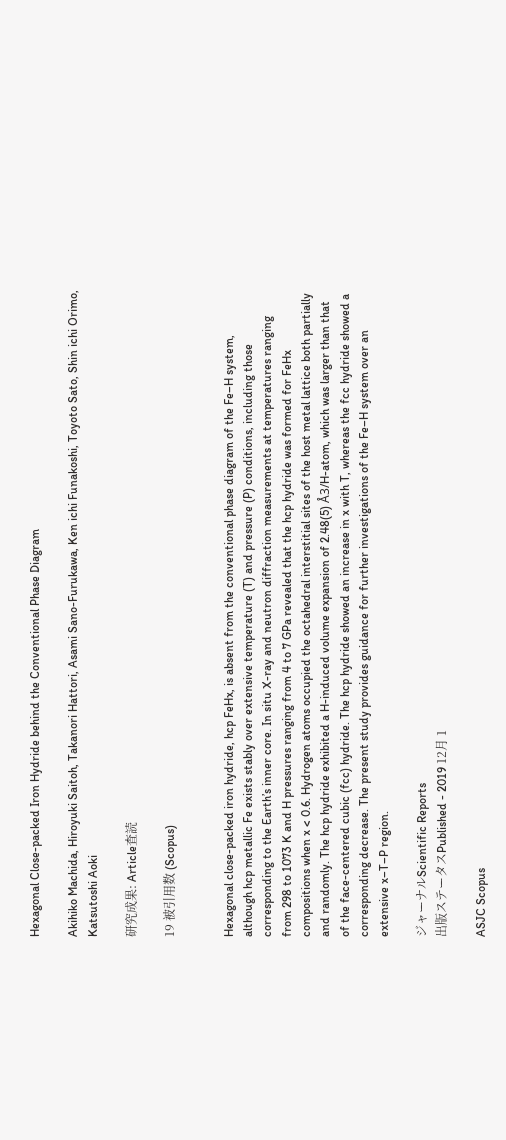Hexagonal Close-packed Iron Hydride behind the Conventional Phase Diagram

Akihiko Machida, Hiroyuki Saitoh, Takanori Hattori, Asami Sano-Furukawa, Ken ichi Funakoshi, Toyoto Sato, Shin ichi Orimo, Katsutoshi Aoki

研究成果: Article査読

19 被引用数 (Scopus)


Hexagonal close-packed iron hydride, hcp FeHx, is absent from the conventional phase diagram of the Fe–H system, although hcp metallic Fe exists stably over extensive temperature (T) and pressure (P) conditions, including those corresponding to the Earth’s inner core. In situ X-ray and neutron diffraction measurements at temperatures ranging from 298 to 1073 K and H pressures ranging from 4 to 7 GPa revealed that the hcp hydride was formed for FeHx compositions when x < 0.6. Hydrogen atoms occupied the octahedral interstitial sites of the host metal lattice both partially and randomly. The hcp hydride exhibited a H-induced volume expansion of 2.48(5) Å3/H-atom, which was larger than that of the face-centered cubic (fcc) hydride. The hcp hydride showed an increase in x with T, whereas the fcc hydride showed a corresponding decrease. The present study provides guidance for further investigations of the Fe–H system over an extensive x–T–P region.

ジャーナルScientific Reports
出版ステータスPublished - 2019 12月 1

ASJC Scopus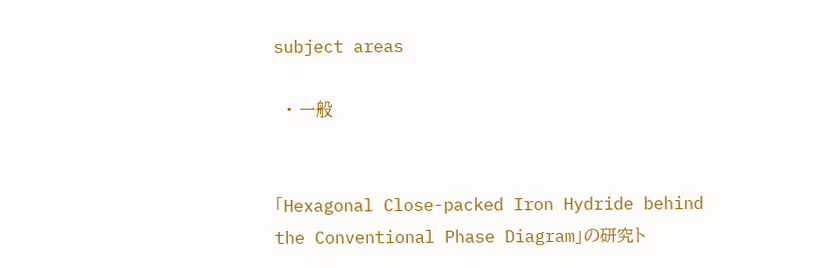subject areas

  • 一般


「Hexagonal Close-packed Iron Hydride behind the Conventional Phase Diagram」の研究ト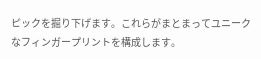ピックを掘り下げます。これらがまとまってユニークなフィンガープリントを構成します。